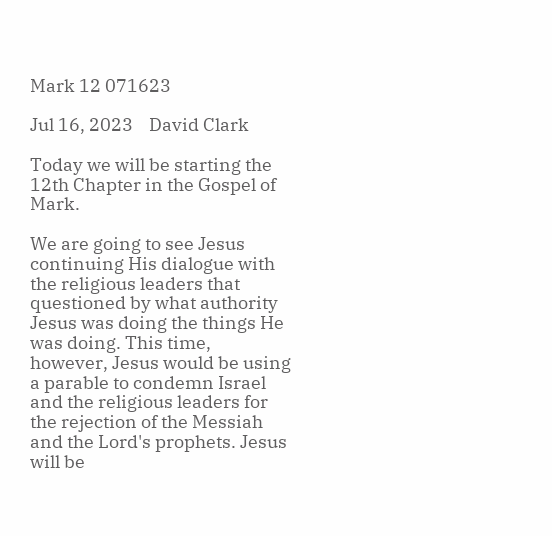Mark 12 071623

Jul 16, 2023    David Clark

Today we will be starting the 12th Chapter in the Gospel of Mark.

We are going to see Jesus continuing His dialogue with the religious leaders that questioned by what authority Jesus was doing the things He was doing. This time, however, Jesus would be using a parable to condemn Israel and the religious leaders for the rejection of the Messiah and the Lord's prophets. Jesus will be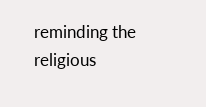reminding the religious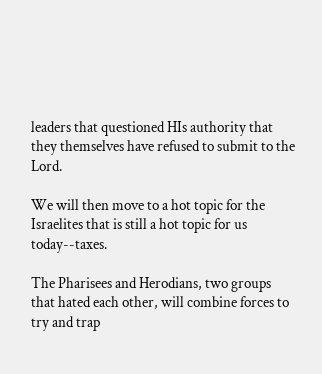leaders that questioned HIs authority that they themselves have refused to submit to the Lord.

We will then move to a hot topic for the Israelites that is still a hot topic for us today--taxes.

The Pharisees and Herodians, two groups that hated each other, will combine forces to try and trap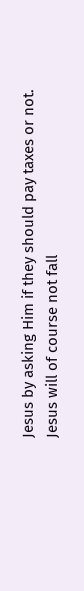Jesus by asking Him if they should pay taxes or not. Jesus will of course not fall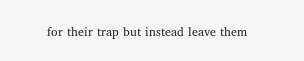for their trap but instead leave them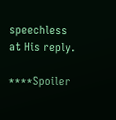speechless at His reply.

****Spoiler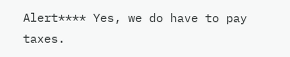Alert**** Yes, we do have to pay taxes.